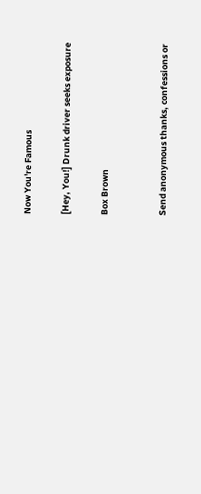Now You're Famous

[Hey, You!] Drunk driver seeks exposure

Box Brown


Send anonymous thanks, confessions or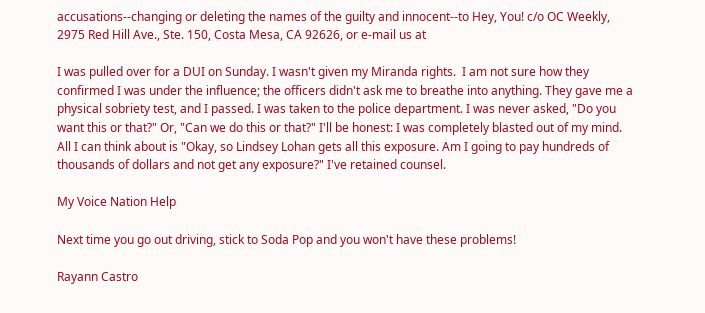accusations--changing or deleting the names of the guilty and innocent--to Hey, You! c/o OC Weekly, 2975 Red Hill Ave., Ste. 150, Costa Mesa, CA 92626, or e-mail us at

I was pulled over for a DUI on Sunday. I wasn't given my Miranda rights.  I am not sure how they confirmed I was under the influence; the officers didn't ask me to breathe into anything. They gave me a physical sobriety test, and I passed. I was taken to the police department. I was never asked, "Do you want this or that?" Or, "Can we do this or that?" I'll be honest: I was completely blasted out of my mind. All I can think about is "Okay, so Lindsey Lohan gets all this exposure. Am I going to pay hundreds of thousands of dollars and not get any exposure?" I've retained counsel.

My Voice Nation Help

Next time you go out driving, stick to Soda Pop and you won't have these problems!

Rayann Castro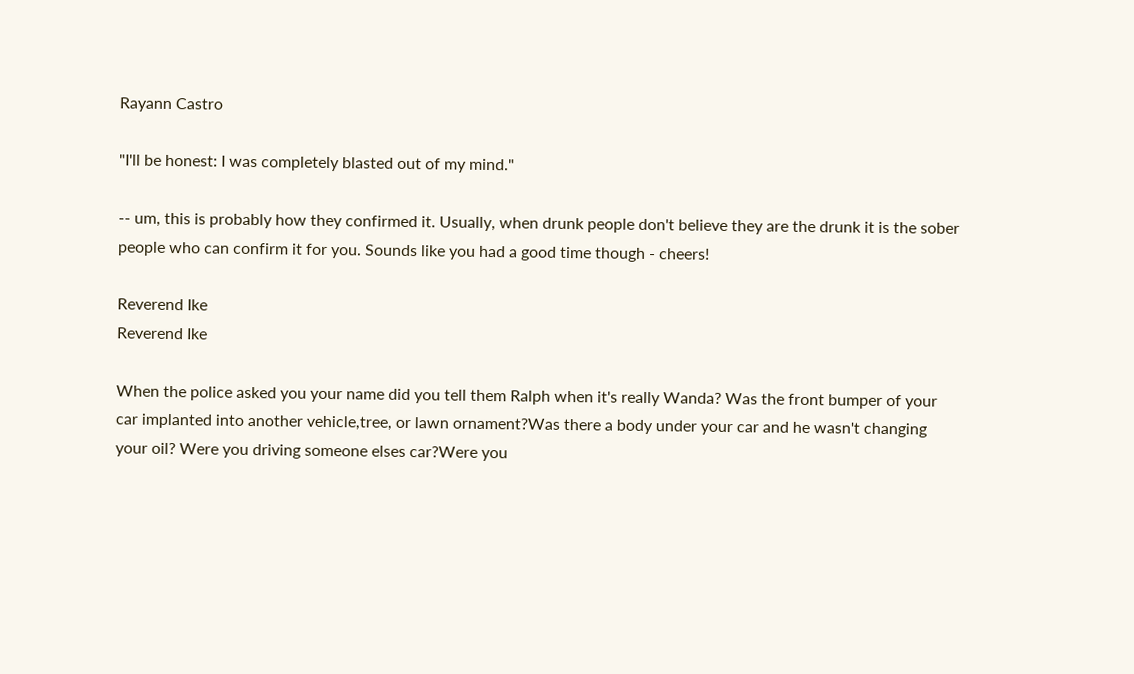Rayann Castro

"I'll be honest: I was completely blasted out of my mind."

-- um, this is probably how they confirmed it. Usually, when drunk people don't believe they are the drunk it is the sober people who can confirm it for you. Sounds like you had a good time though - cheers!

Reverend Ike
Reverend Ike

When the police asked you your name did you tell them Ralph when it's really Wanda? Was the front bumper of your car implanted into another vehicle,tree, or lawn ornament?Was there a body under your car and he wasn't changing your oil? Were you driving someone elses car?Were you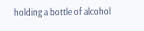holding a bottle of alcohol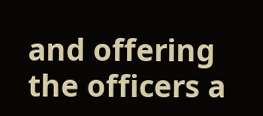and offering the officers a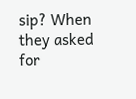sip? When they asked for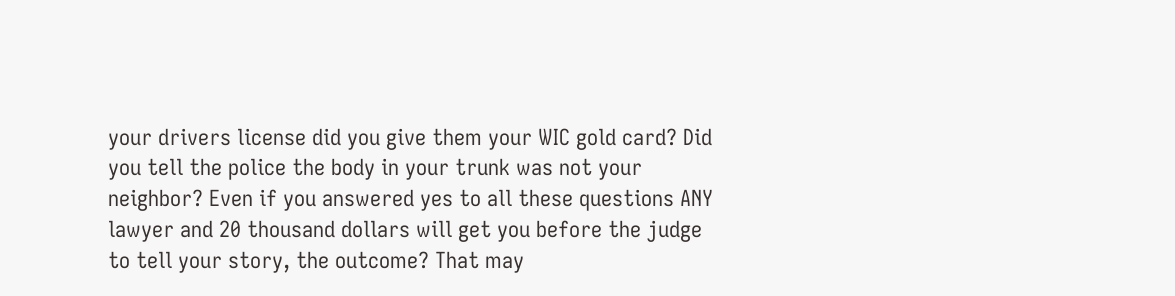your drivers license did you give them your WIC gold card? Did you tell the police the body in your trunk was not your neighbor? Even if you answered yes to all these questions ANY lawyer and 20 thousand dollars will get you before the judge to tell your story, the outcome? That may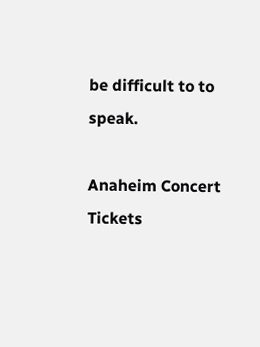be difficult to to speak.

Anaheim Concert Tickets